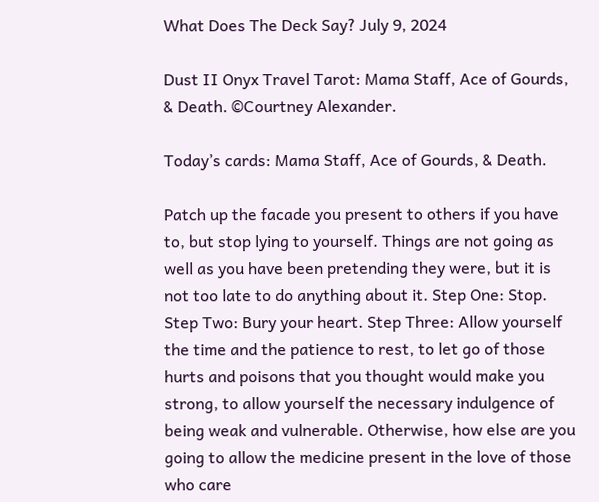What Does The Deck Say? July 9, 2024

Dust II Onyx Travel Tarot: Mama Staff, Ace of Gourds, & Death. ©Courtney Alexander.

Today’s cards: Mama Staff, Ace of Gourds, & Death.

Patch up the facade you present to others if you have to, but stop lying to yourself. Things are not going as well as you have been pretending they were, but it is not too late to do anything about it. Step One: Stop. Step Two: Bury your heart. Step Three: Allow yourself the time and the patience to rest, to let go of those hurts and poisons that you thought would make you strong, to allow yourself the necessary indulgence of being weak and vulnerable. Otherwise, how else are you going to allow the medicine present in the love of those who care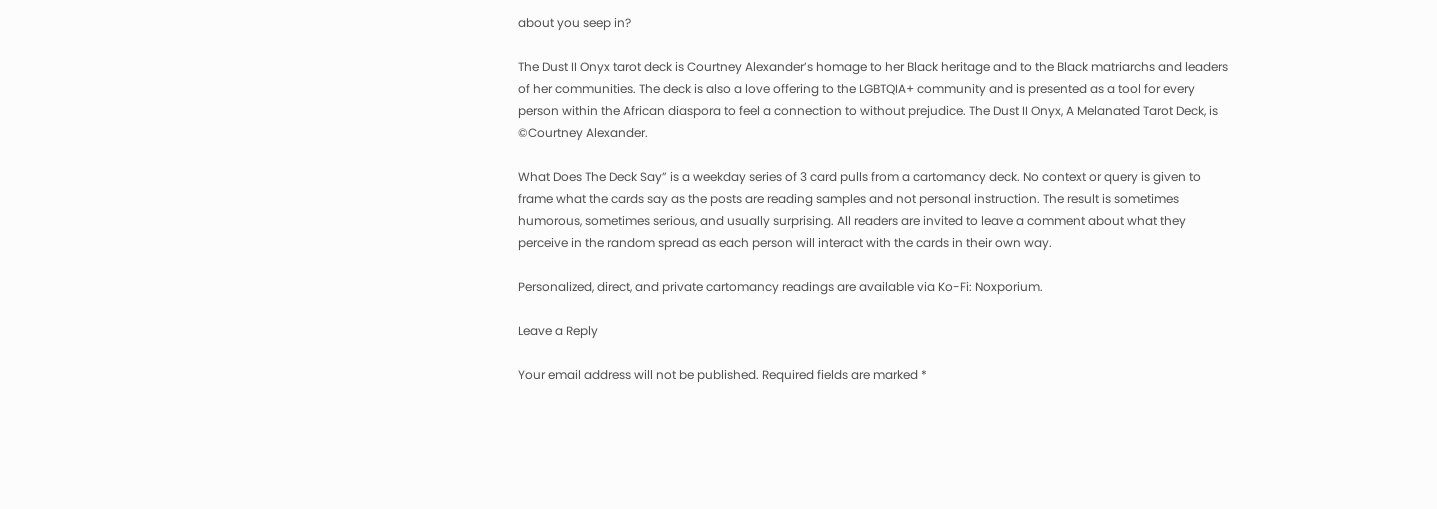about you seep in?

The Dust II Onyx tarot deck is Courtney Alexander’s homage to her Black heritage and to the Black matriarchs and leaders of her communities. The deck is also a love offering to the LGBTQIA+ community and is presented as a tool for every person within the African diaspora to feel a connection to without prejudice. The Dust II Onyx, A Melanated Tarot Deck, is ©Courtney Alexander.

What Does The Deck Say” is a weekday series of 3 card pulls from a cartomancy deck. No context or query is given to frame what the cards say as the posts are reading samples and not personal instruction. The result is sometimes humorous, sometimes serious, and usually surprising. All readers are invited to leave a comment about what they perceive in the random spread as each person will interact with the cards in their own way.

Personalized, direct, and private cartomancy readings are available via Ko-Fi: Noxporium.

Leave a Reply

Your email address will not be published. Required fields are marked *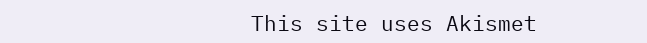This site uses Akismet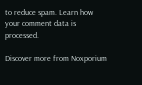to reduce spam. Learn how your comment data is processed.

Discover more from Noxporium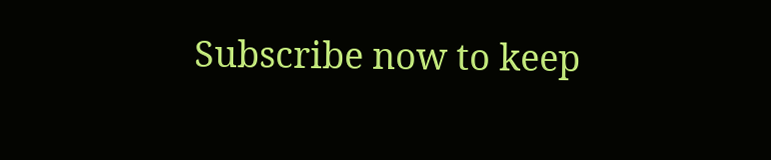Subscribe now to keep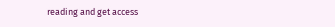reading and get access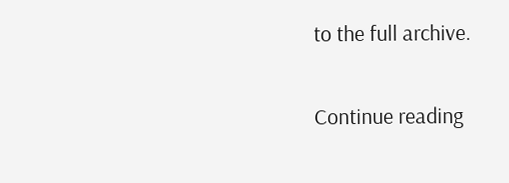to the full archive.

Continue reading